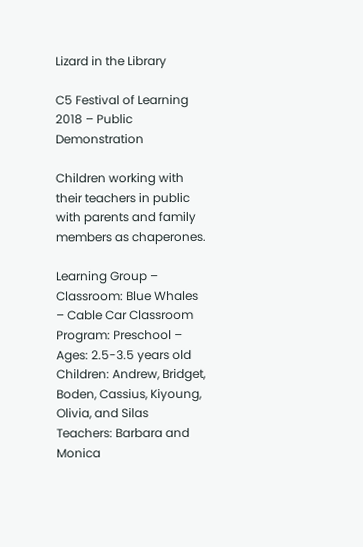Lizard in the Library

C5 Festival of Learning 2018 – Public Demonstration

Children working with their teachers in public with parents and family members as chaperones.

Learning Group – Classroom: Blue Whales – Cable Car Classroom
Program: Preschool – Ages: 2.5-3.5 years old
Children: Andrew, Bridget, Boden, Cassius, Kiyoung, Olivia, and Silas
Teachers: Barbara and Monica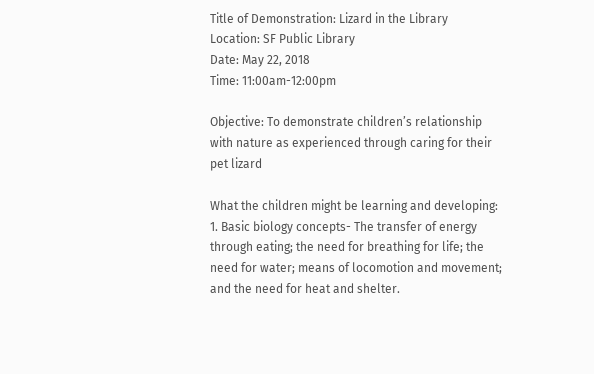Title of Demonstration: Lizard in the Library
Location: SF Public Library
Date: May 22, 2018
Time: 11:00am-12:00pm

Objective: To demonstrate children’s relationship with nature as experienced through caring for their pet lizard

What the children might be learning and developing:
1. Basic biology concepts- The transfer of energy through eating; the need for breathing for life; the need for water; means of locomotion and movement; and the need for heat and shelter.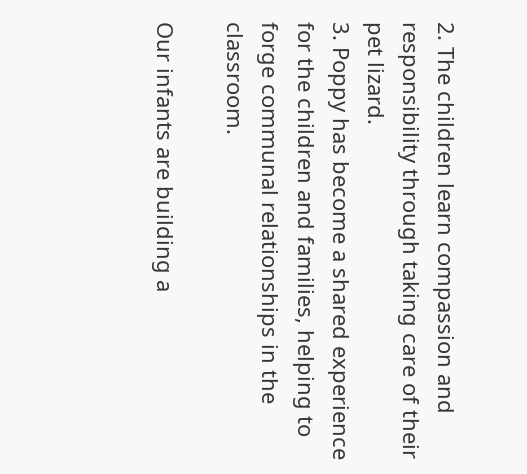2. The children learn compassion and responsibility through taking care of their pet lizard.
3. Poppy has become a shared experience for the children and families, helping to forge communal relationships in the classroom.

Our infants are building a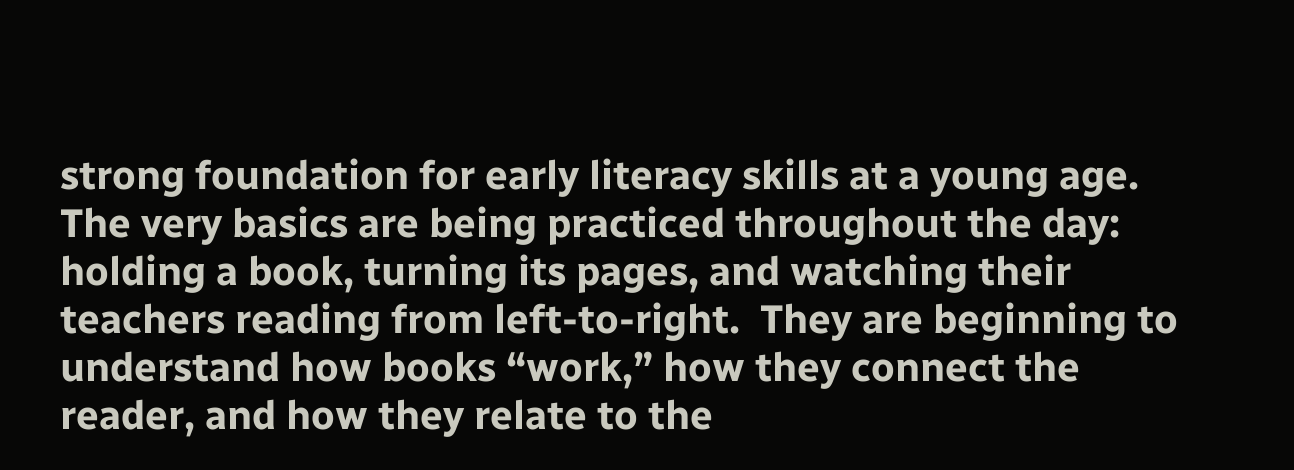strong foundation for early literacy skills at a young age.  The very basics are being practiced throughout the day: holding a book, turning its pages, and watching their teachers reading from left-to-right.  They are beginning to understand how books “work,” how they connect the reader, and how they relate to the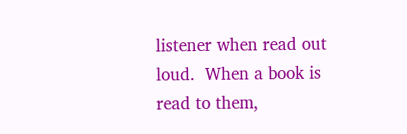listener when read out loud.  When a book is read to them,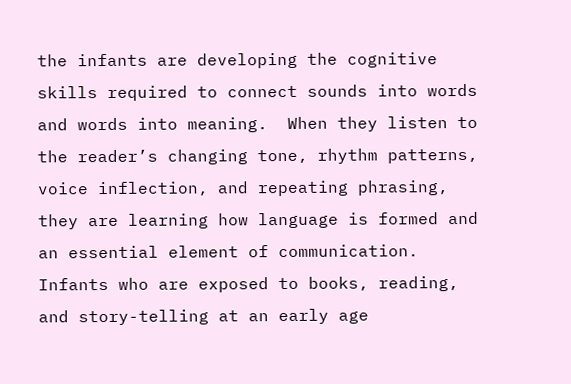the infants are developing the cognitive skills required to connect sounds into words and words into meaning.  When they listen to the reader’s changing tone, rhythm patterns, voice inflection, and repeating phrasing, they are learning how language is formed and an essential element of communication.  Infants who are exposed to books, reading, and story-telling at an early age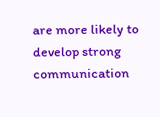are more likely to develop strong communication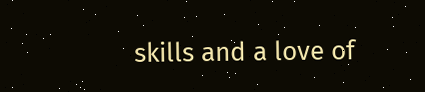skills and a love of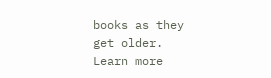books as they get older.  Learn more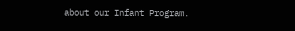about our Infant Program.